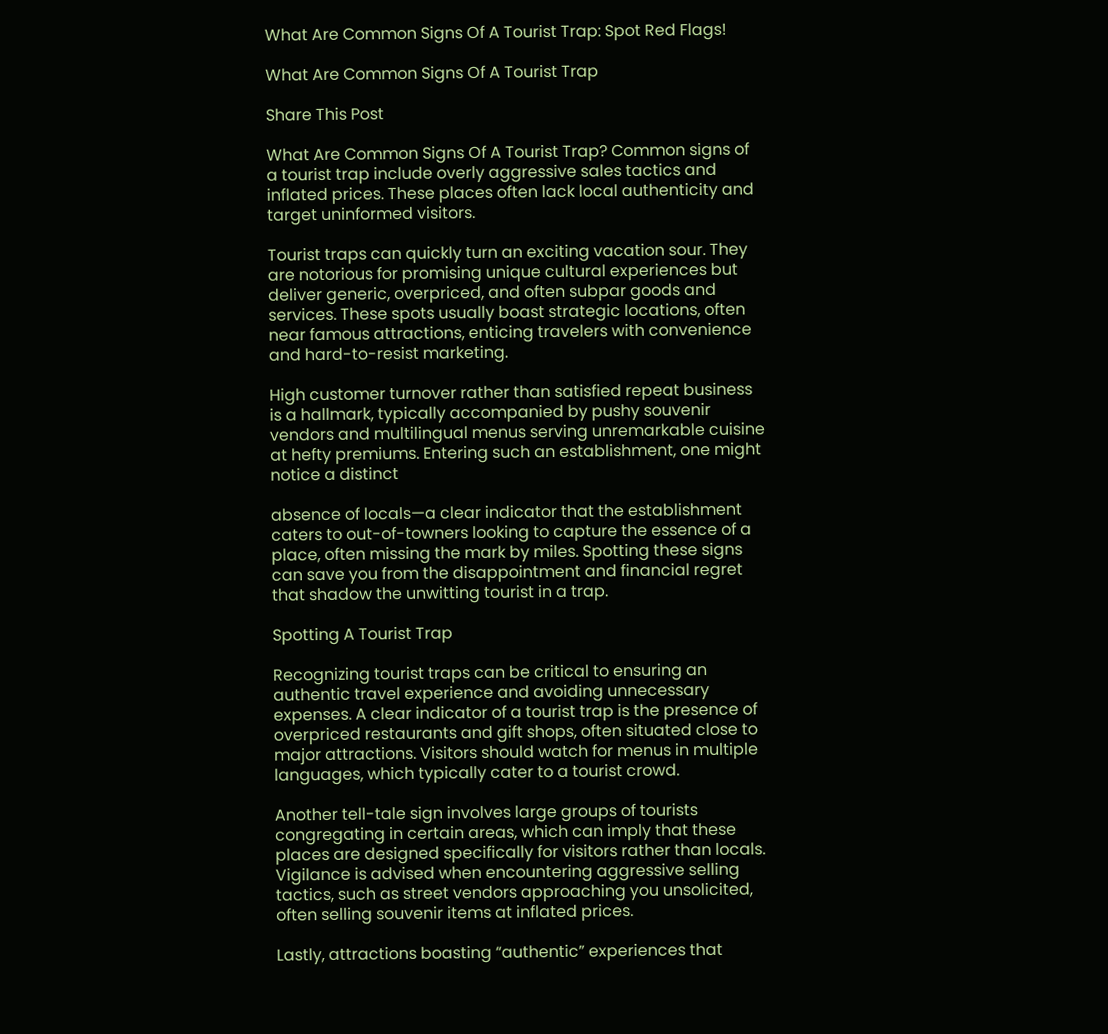What Are Common Signs Of A Tourist Trap: Spot Red Flags!

What Are Common Signs Of A Tourist Trap

Share This Post

What Are Common Signs Of A Tourist Trap? Common signs of a tourist trap include overly aggressive sales tactics and inflated prices. These places often lack local authenticity and target uninformed visitors.

Tourist traps can quickly turn an exciting vacation sour. They are notorious for promising unique cultural experiences but deliver generic, overpriced, and often subpar goods and services. These spots usually boast strategic locations, often near famous attractions, enticing travelers with convenience and hard-to-resist marketing.

High customer turnover rather than satisfied repeat business is a hallmark, typically accompanied by pushy souvenir vendors and multilingual menus serving unremarkable cuisine at hefty premiums. Entering such an establishment, one might notice a distinct

absence of locals—a clear indicator that the establishment caters to out-of-towners looking to capture the essence of a place, often missing the mark by miles. Spotting these signs can save you from the disappointment and financial regret that shadow the unwitting tourist in a trap.

Spotting A Tourist Trap

Recognizing tourist traps can be critical to ensuring an authentic travel experience and avoiding unnecessary expenses. A clear indicator of a tourist trap is the presence of overpriced restaurants and gift shops, often situated close to major attractions. Visitors should watch for menus in multiple languages, which typically cater to a tourist crowd.

Another tell-tale sign involves large groups of tourists congregating in certain areas, which can imply that these places are designed specifically for visitors rather than locals. Vigilance is advised when encountering aggressive selling tactics, such as street vendors approaching you unsolicited, often selling souvenir items at inflated prices.

Lastly, attractions boasting “authentic” experiences that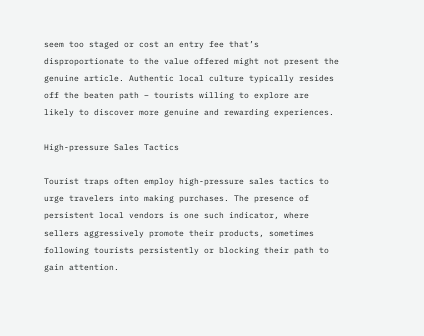seem too staged or cost an entry fee that’s disproportionate to the value offered might not present the genuine article. Authentic local culture typically resides off the beaten path – tourists willing to explore are likely to discover more genuine and rewarding experiences.

High-pressure Sales Tactics

Tourist traps often employ high-pressure sales tactics to urge travelers into making purchases. The presence of persistent local vendors is one such indicator, where sellers aggressively promote their products, sometimes following tourists persistently or blocking their path to gain attention.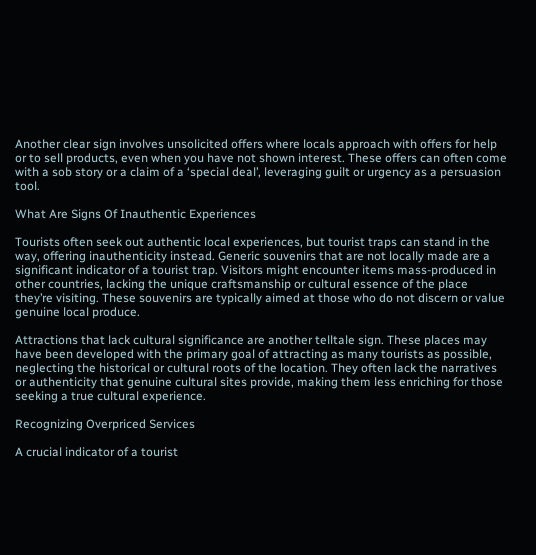Another clear sign involves unsolicited offers where locals approach with offers for help or to sell products, even when you have not shown interest. These offers can often come with a sob story or a claim of a ‘special deal’, leveraging guilt or urgency as a persuasion tool.

What Are Signs Of Inauthentic Experiences

Tourists often seek out authentic local experiences, but tourist traps can stand in the way, offering inauthenticity instead. Generic souvenirs that are not locally made are a significant indicator of a tourist trap. Visitors might encounter items mass-produced in other countries, lacking the unique craftsmanship or cultural essence of the place they’re visiting. These souvenirs are typically aimed at those who do not discern or value genuine local produce.

Attractions that lack cultural significance are another telltale sign. These places may have been developed with the primary goal of attracting as many tourists as possible, neglecting the historical or cultural roots of the location. They often lack the narratives or authenticity that genuine cultural sites provide, making them less enriching for those seeking a true cultural experience.

Recognizing Overpriced Services

A crucial indicator of a tourist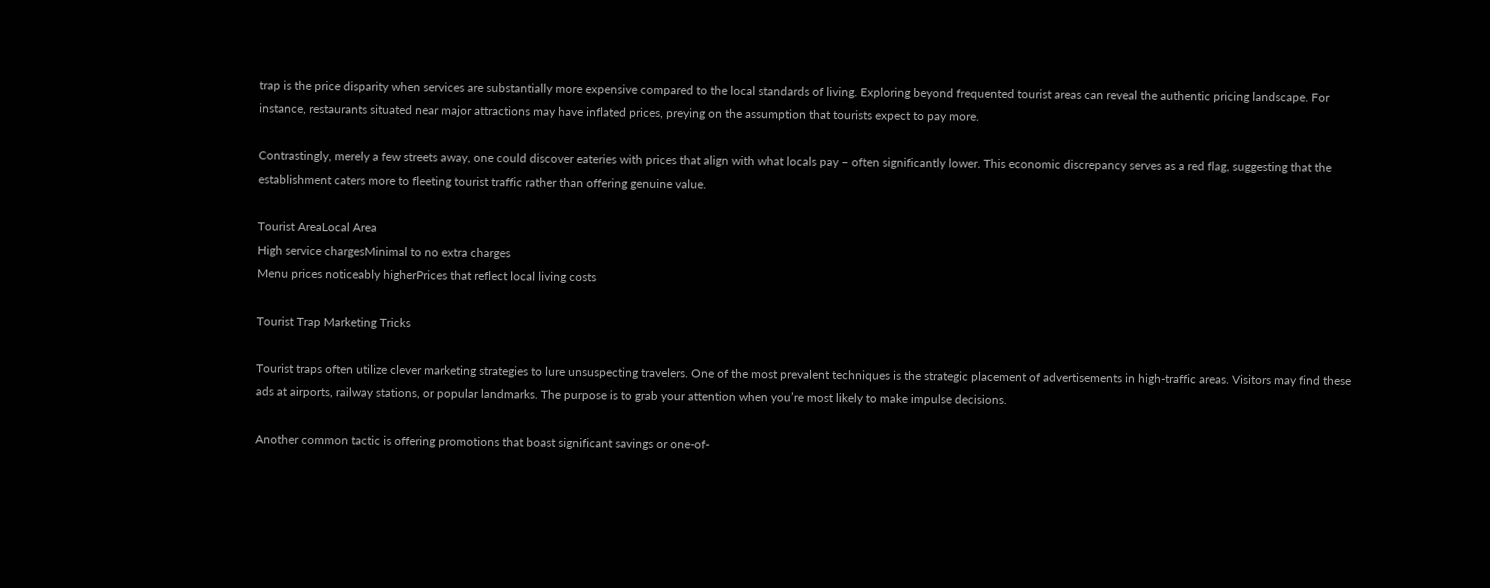trap is the price disparity when services are substantially more expensive compared to the local standards of living. Exploring beyond frequented tourist areas can reveal the authentic pricing landscape. For instance, restaurants situated near major attractions may have inflated prices, preying on the assumption that tourists expect to pay more.

Contrastingly, merely a few streets away, one could discover eateries with prices that align with what locals pay – often significantly lower. This economic discrepancy serves as a red flag, suggesting that the establishment caters more to fleeting tourist traffic rather than offering genuine value.

Tourist AreaLocal Area
High service chargesMinimal to no extra charges
Menu prices noticeably higherPrices that reflect local living costs

Tourist Trap Marketing Tricks

Tourist traps often utilize clever marketing strategies to lure unsuspecting travelers. One of the most prevalent techniques is the strategic placement of advertisements in high-traffic areas. Visitors may find these ads at airports, railway stations, or popular landmarks. The purpose is to grab your attention when you’re most likely to make impulse decisions.

Another common tactic is offering promotions that boast significant savings or one-of-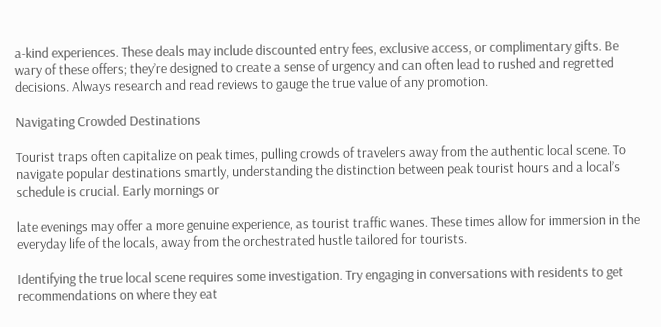a-kind experiences. These deals may include discounted entry fees, exclusive access, or complimentary gifts. Be wary of these offers; they’re designed to create a sense of urgency and can often lead to rushed and regretted decisions. Always research and read reviews to gauge the true value of any promotion.

Navigating Crowded Destinations

Tourist traps often capitalize on peak times, pulling crowds of travelers away from the authentic local scene. To navigate popular destinations smartly, understanding the distinction between peak tourist hours and a local’s schedule is crucial. Early mornings or

late evenings may offer a more genuine experience, as tourist traffic wanes. These times allow for immersion in the everyday life of the locals, away from the orchestrated hustle tailored for tourists.

Identifying the true local scene requires some investigation. Try engaging in conversations with residents to get recommendations on where they eat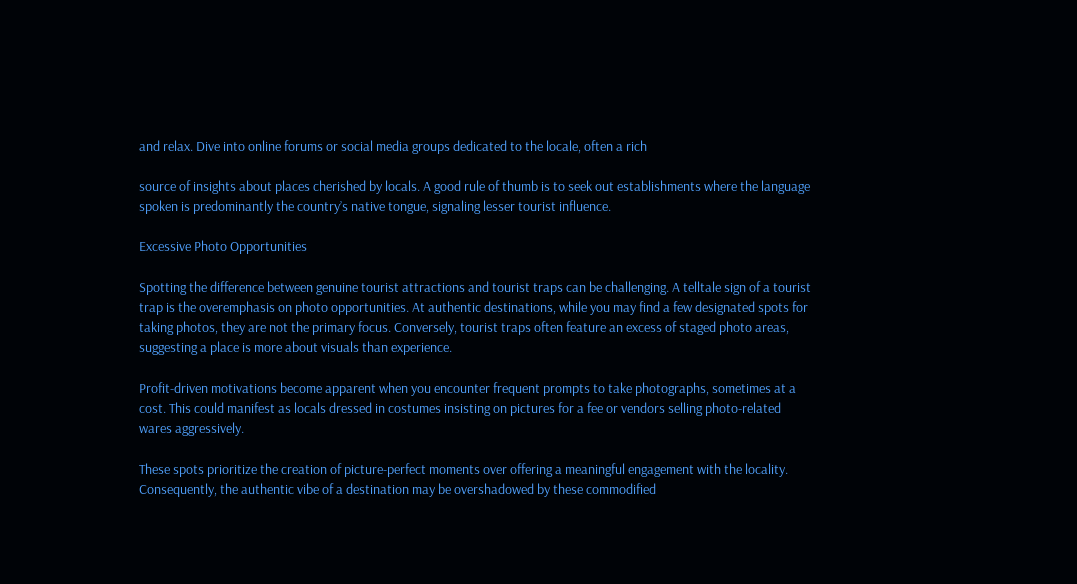and relax. Dive into online forums or social media groups dedicated to the locale, often a rich

source of insights about places cherished by locals. A good rule of thumb is to seek out establishments where the language spoken is predominantly the country’s native tongue, signaling lesser tourist influence.

Excessive Photo Opportunities

Spotting the difference between genuine tourist attractions and tourist traps can be challenging. A telltale sign of a tourist trap is the overemphasis on photo opportunities. At authentic destinations, while you may find a few designated spots for taking photos, they are not the primary focus. Conversely, tourist traps often feature an excess of staged photo areas, suggesting a place is more about visuals than experience.

Profit-driven motivations become apparent when you encounter frequent prompts to take photographs, sometimes at a cost. This could manifest as locals dressed in costumes insisting on pictures for a fee or vendors selling photo-related wares aggressively.

These spots prioritize the creation of picture-perfect moments over offering a meaningful engagement with the locality. Consequently, the authentic vibe of a destination may be overshadowed by these commodified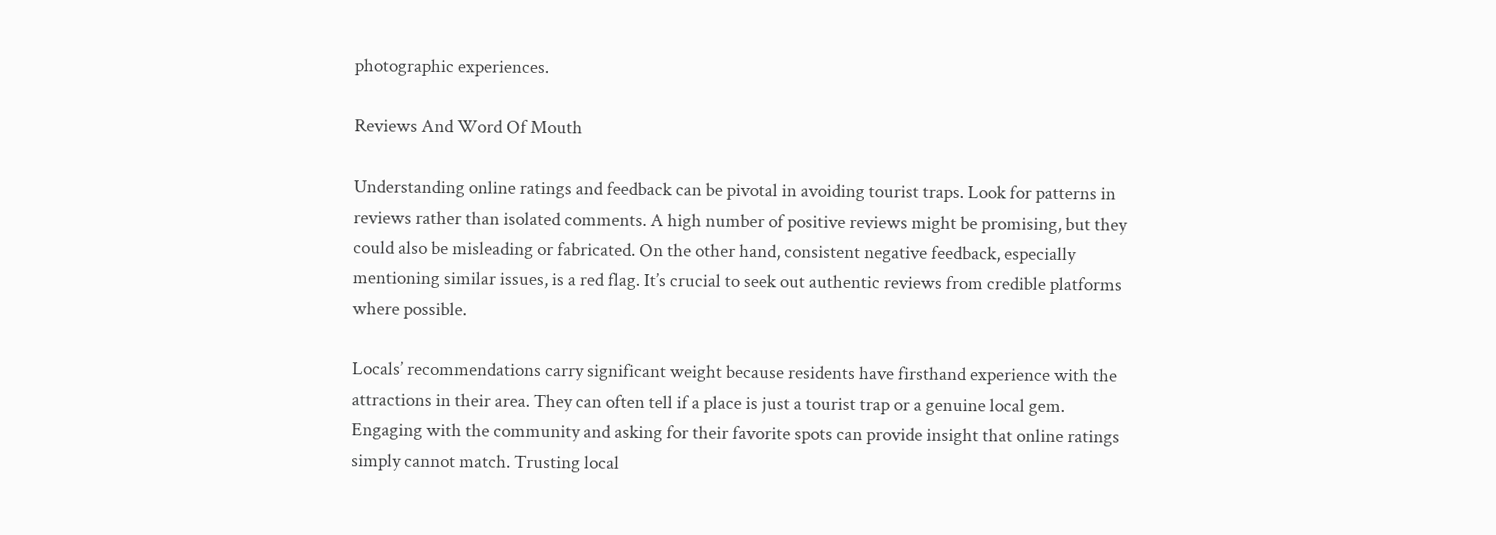photographic experiences.

Reviews And Word Of Mouth

Understanding online ratings and feedback can be pivotal in avoiding tourist traps. Look for patterns in reviews rather than isolated comments. A high number of positive reviews might be promising, but they could also be misleading or fabricated. On the other hand, consistent negative feedback, especially mentioning similar issues, is a red flag. It’s crucial to seek out authentic reviews from credible platforms where possible.

Locals’ recommendations carry significant weight because residents have firsthand experience with the attractions in their area. They can often tell if a place is just a tourist trap or a genuine local gem. Engaging with the community and asking for their favorite spots can provide insight that online ratings simply cannot match. Trusting local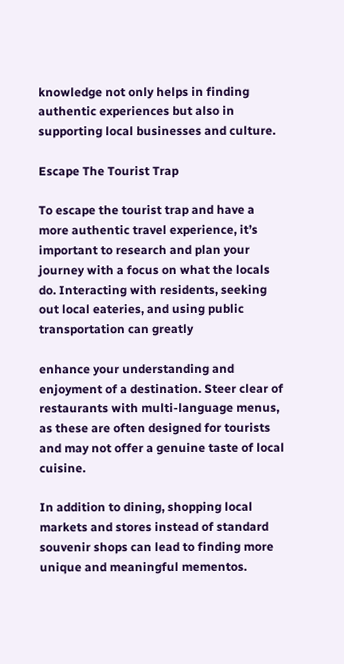knowledge not only helps in finding authentic experiences but also in supporting local businesses and culture.

Escape The Tourist Trap

To escape the tourist trap and have a more authentic travel experience, it’s important to research and plan your journey with a focus on what the locals do. Interacting with residents, seeking out local eateries, and using public transportation can greatly

enhance your understanding and enjoyment of a destination. Steer clear of restaurants with multi-language menus, as these are often designed for tourists and may not offer a genuine taste of local cuisine.

In addition to dining, shopping local markets and stores instead of standard souvenir shops can lead to finding more unique and meaningful mementos.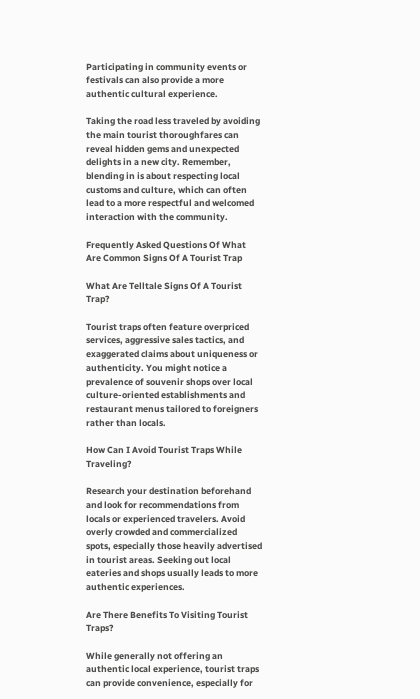Participating in community events or festivals can also provide a more authentic cultural experience.

Taking the road less traveled by avoiding the main tourist thoroughfares can reveal hidden gems and unexpected delights in a new city. Remember, blending in is about respecting local customs and culture, which can often lead to a more respectful and welcomed interaction with the community.

Frequently Asked Questions Of What Are Common Signs Of A Tourist Trap

What Are Telltale Signs Of A Tourist Trap?

Tourist traps often feature overpriced services, aggressive sales tactics, and exaggerated claims about uniqueness or authenticity. You might notice a prevalence of souvenir shops over local culture-oriented establishments and restaurant menus tailored to foreigners rather than locals.

How Can I Avoid Tourist Traps While Traveling?

Research your destination beforehand and look for recommendations from locals or experienced travelers. Avoid overly crowded and commercialized spots, especially those heavily advertised in tourist areas. Seeking out local eateries and shops usually leads to more authentic experiences.

Are There Benefits To Visiting Tourist Traps?

While generally not offering an authentic local experience, tourist traps can provide convenience, especially for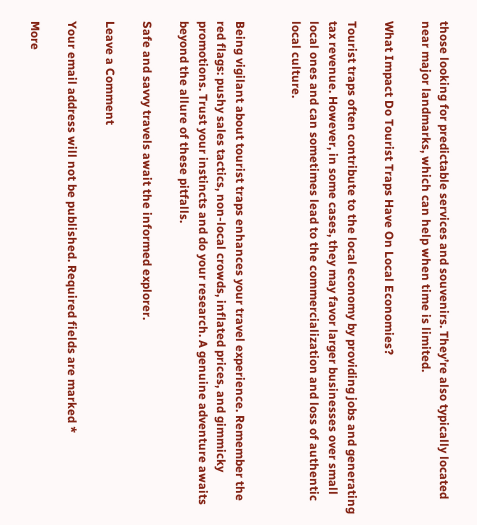those looking for predictable services and souvenirs. They’re also typically located near major landmarks, which can help when time is limited.

What Impact Do Tourist Traps Have On Local Economies?

Tourist traps often contribute to the local economy by providing jobs and generating tax revenue. However, in some cases, they may favor larger businesses over small local ones and can sometimes lead to the commercialization and loss of authentic local culture.


Being vigilant about tourist traps enhances your travel experience. Remember the red flags: pushy sales tactics, non-local crowds, inflated prices, and gimmicky promotions. Trust your instincts and do your research. A genuine adventure awaits beyond the allure of these pitfalls.

Safe and savvy travels await the informed explorer.

Leave a Comment

Your email address will not be published. Required fields are marked *

More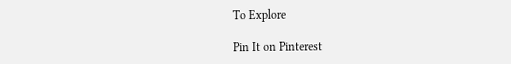To Explore

Pin It on Pinterest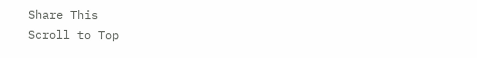Share This
Scroll to Top